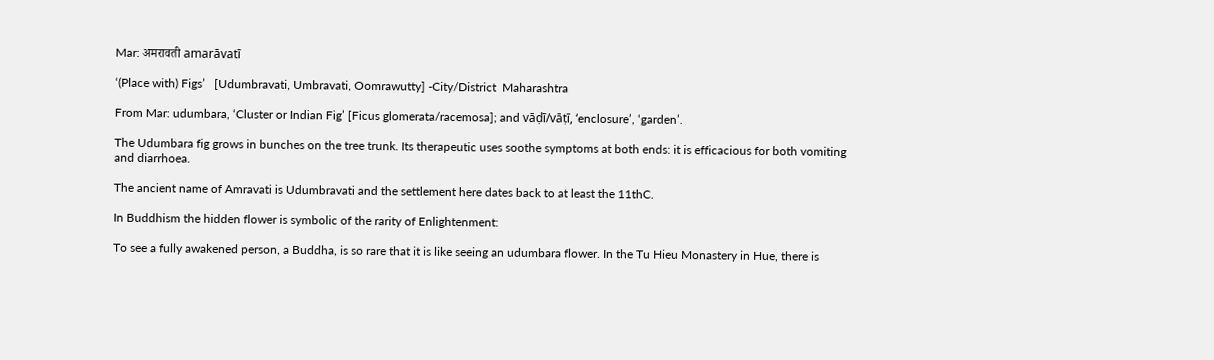Mar: अमरावती amarāvatī

‘(Place with) Figs’   [Udumbravati, Umbravati, Oomrawutty] -City/District  Maharashtra

From Mar: udumbara, ‘Cluster or Indian Fig’ [Ficus glomerata/racemosa]; and vāḍī/vāṭī, ‘enclosure’, ‘garden’.

The Udumbara fig grows in bunches on the tree trunk. Its therapeutic uses soothe symptoms at both ends: it is efficacious for both vomiting and diarrhoea.

The ancient name of Amravati is Udumbravati and the settlement here dates back to at least the 11thC.

In Buddhism the hidden flower is symbolic of the rarity of Enlightenment:

To see a fully awakened person, a Buddha, is so rare that it is like seeing an udumbara flower. In the Tu Hieu Monastery in Hue, there is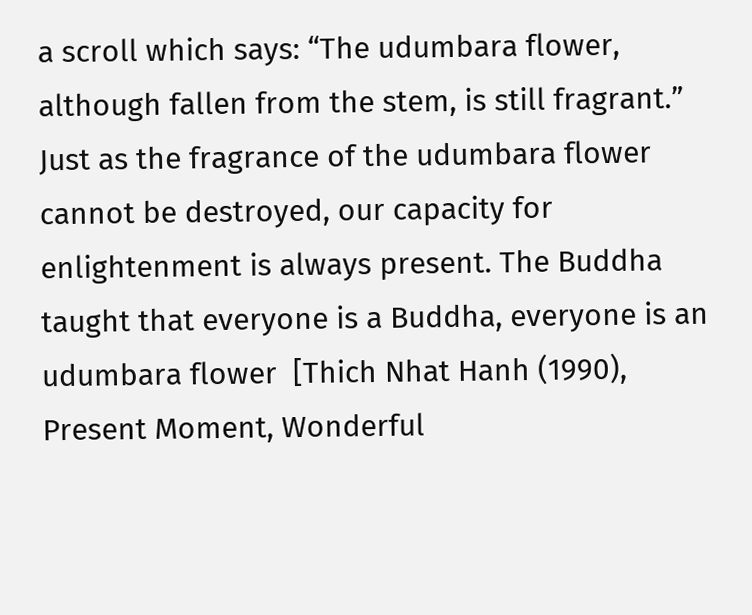a scroll which says: “The udumbara flower, although fallen from the stem, is still fragrant.” Just as the fragrance of the udumbara flower cannot be destroyed, our capacity for enlightenment is always present. The Buddha taught that everyone is a Buddha, everyone is an udumbara flower  [Thich Nhat Hanh (1990), Present Moment, Wonderful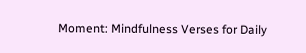Moment: Mindfulness Verses for Daily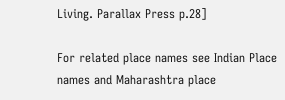Living. Parallax Press p.28]

For related place names see Indian Place names and Maharashtra place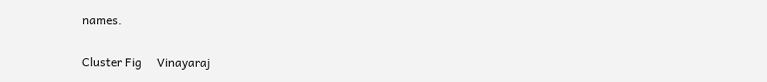names.


Cluster Fig     Vinayaraj